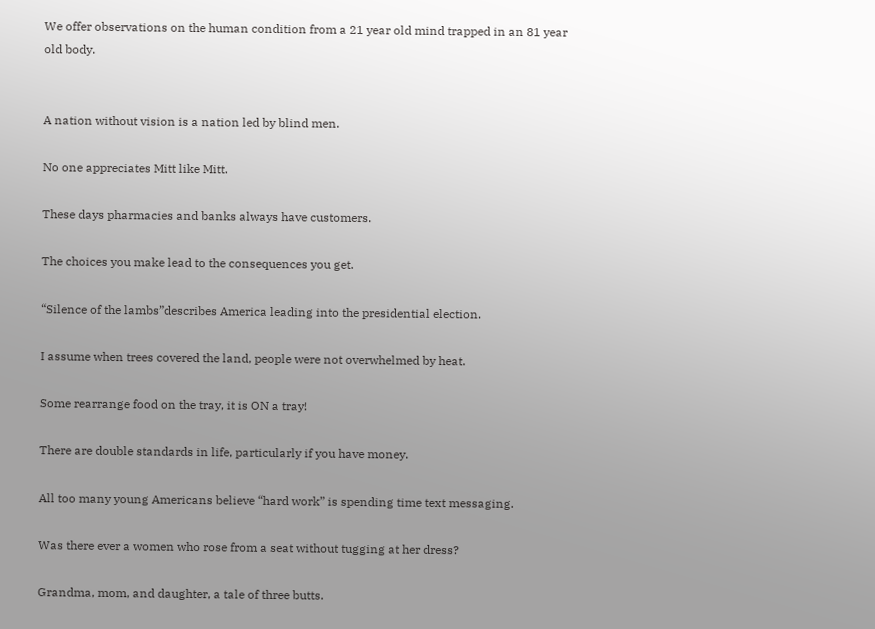We offer observations on the human condition from a 21 year old mind trapped in an 81 year old body.


A nation without vision is a nation led by blind men.

No one appreciates Mitt like Mitt.

These days pharmacies and banks always have customers.

The choices you make lead to the consequences you get.

“Silence of the lambs”describes America leading into the presidential election.

I assume when trees covered the land, people were not overwhelmed by heat.

Some rearrange food on the tray, it is ON a tray!

There are double standards in life, particularly if you have money.

All too many young Americans believe “hard work” is spending time text messaging.

Was there ever a women who rose from a seat without tugging at her dress?

Grandma, mom, and daughter, a tale of three butts.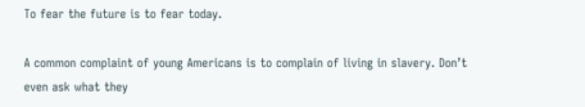To fear the future is to fear today.

A common complaint of young Americans is to complain of living in slavery. Don’t even ask what they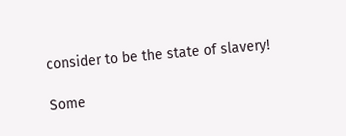consider to be the state of slavery!

Some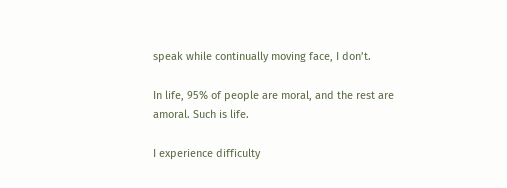speak while continually moving face, I don’t.

In life, 95% of people are moral, and the rest are amoral. Such is life.

I experience difficulty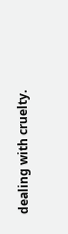dealing with cruelty.